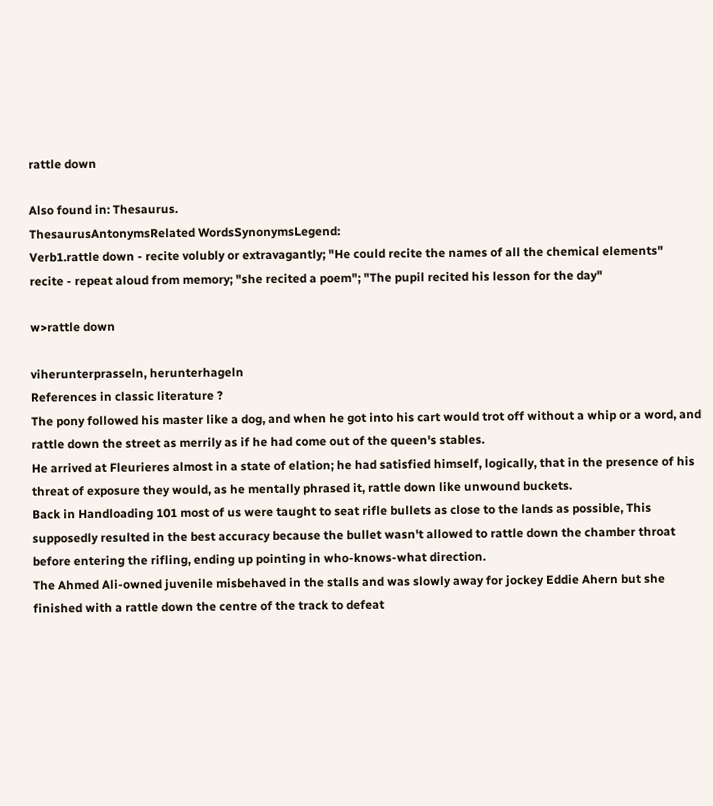rattle down

Also found in: Thesaurus.
ThesaurusAntonymsRelated WordsSynonymsLegend:
Verb1.rattle down - recite volubly or extravagantly; "He could recite the names of all the chemical elements"
recite - repeat aloud from memory; "she recited a poem"; "The pupil recited his lesson for the day"

w>rattle down

viherunterprasseln, herunterhageln
References in classic literature ?
The pony followed his master like a dog, and when he got into his cart would trot off without a whip or a word, and rattle down the street as merrily as if he had come out of the queen's stables.
He arrived at Fleurieres almost in a state of elation; he had satisfied himself, logically, that in the presence of his threat of exposure they would, as he mentally phrased it, rattle down like unwound buckets.
Back in Handloading 101 most of us were taught to seat rifle bullets as close to the lands as possible, This supposedly resulted in the best accuracy because the bullet wasn't allowed to rattle down the chamber throat before entering the rifling, ending up pointing in who-knows-what direction.
The Ahmed Ali-owned juvenile misbehaved in the stalls and was slowly away for jockey Eddie Ahern but she finished with a rattle down the centre of the track to defeat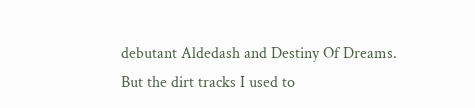debutant Aldedash and Destiny Of Dreams.
But the dirt tracks I used to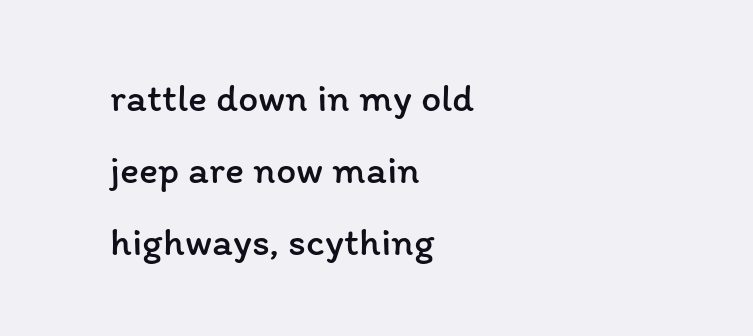rattle down in my old jeep are now main highways, scything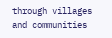through villages and communities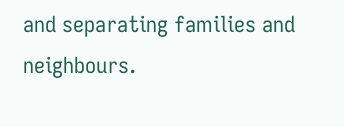and separating families and neighbours.